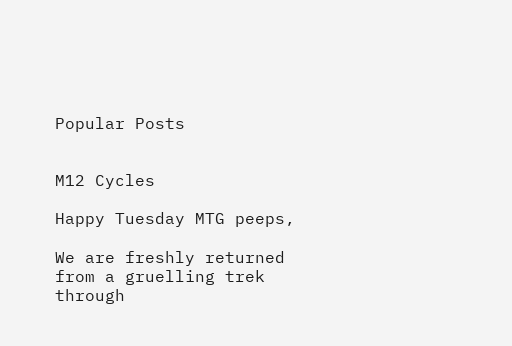Popular Posts


M12 Cycles

Happy Tuesday MTG peeps,

We are freshly returned from a gruelling trek through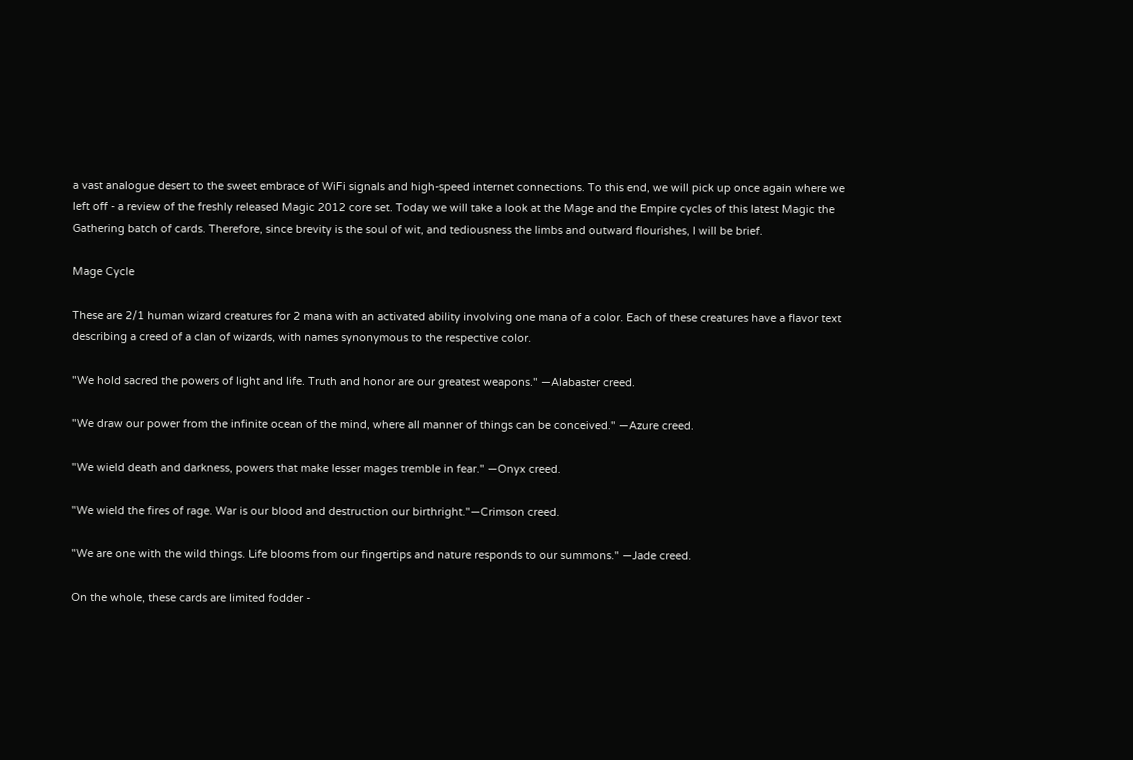a vast analogue desert to the sweet embrace of WiFi signals and high-speed internet connections. To this end, we will pick up once again where we left off - a review of the freshly released Magic 2012 core set. Today we will take a look at the Mage and the Empire cycles of this latest Magic the Gathering batch of cards. Therefore, since brevity is the soul of wit, and tediousness the limbs and outward flourishes, I will be brief.

Mage Cycle

These are 2/1 human wizard creatures for 2 mana with an activated ability involving one mana of a color. Each of these creatures have a flavor text describing a creed of a clan of wizards, with names synonymous to the respective color.

"We hold sacred the powers of light and life. Truth and honor are our greatest weapons." —Alabaster creed.

"We draw our power from the infinite ocean of the mind, where all manner of things can be conceived." —Azure creed.

"We wield death and darkness, powers that make lesser mages tremble in fear." —Onyx creed.

"We wield the fires of rage. War is our blood and destruction our birthright."—Crimson creed.

"We are one with the wild things. Life blooms from our fingertips and nature responds to our summons." —Jade creed.

On the whole, these cards are limited fodder -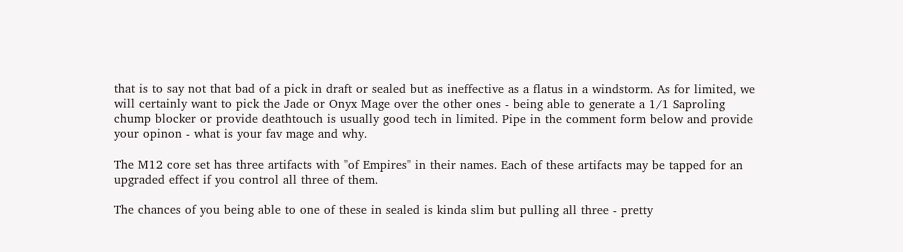that is to say not that bad of a pick in draft or sealed but as ineffective as a flatus in a windstorm. As for limited, we will certainly want to pick the Jade or Onyx Mage over the other ones - being able to generate a 1/1 Saproling chump blocker or provide deathtouch is usually good tech in limited. Pipe in the comment form below and provide your opinon - what is your fav mage and why.

The M12 core set has three artifacts with "of Empires" in their names. Each of these artifacts may be tapped for an upgraded effect if you control all three of them.

The chances of you being able to one of these in sealed is kinda slim but pulling all three - pretty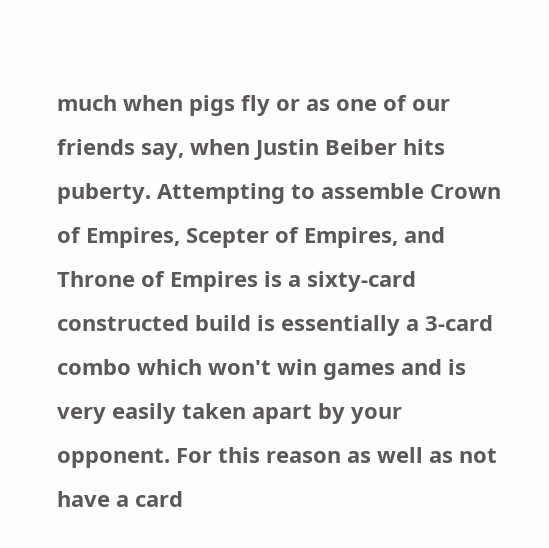much when pigs fly or as one of our friends say, when Justin Beiber hits puberty. Attempting to assemble Crown of Empires, Scepter of Empires, and Throne of Empires is a sixty-card constructed build is essentially a 3-card combo which won't win games and is very easily taken apart by your opponent. For this reason as well as not have a card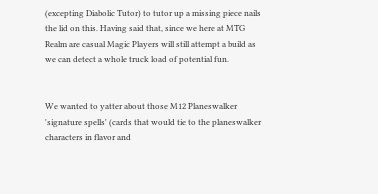(excepting Diabolic Tutor) to tutor up a missing piece nails the lid on this. Having said that, since we here at MTG Realm are casual Magic Players will still attempt a build as we can detect a whole truck load of potential fun.


We wanted to yatter about those M12 Planeswalker 'signature spells' (cards that would tie to the planeswalker characters in flavor and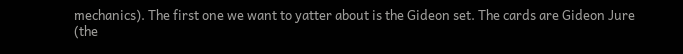mechanics). The first one we want to yatter about is the Gideon set. The cards are Gideon Jure (the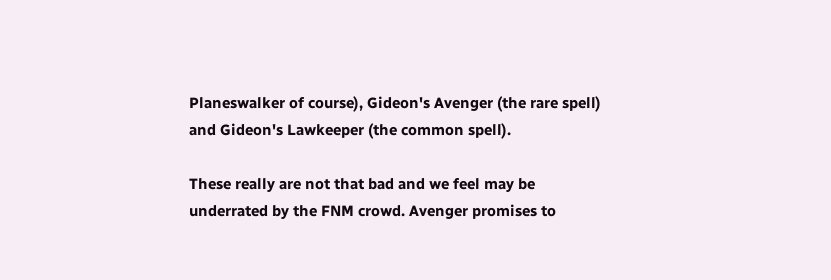Planeswalker of course), Gideon's Avenger (the rare spell) and Gideon's Lawkeeper (the common spell).

These really are not that bad and we feel may be underrated by the FNM crowd. Avenger promises to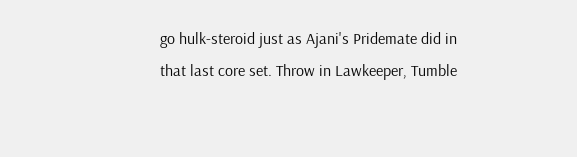go hulk-steroid just as Ajani's Pridemate did in that last core set. Throw in Lawkeeper, Tumble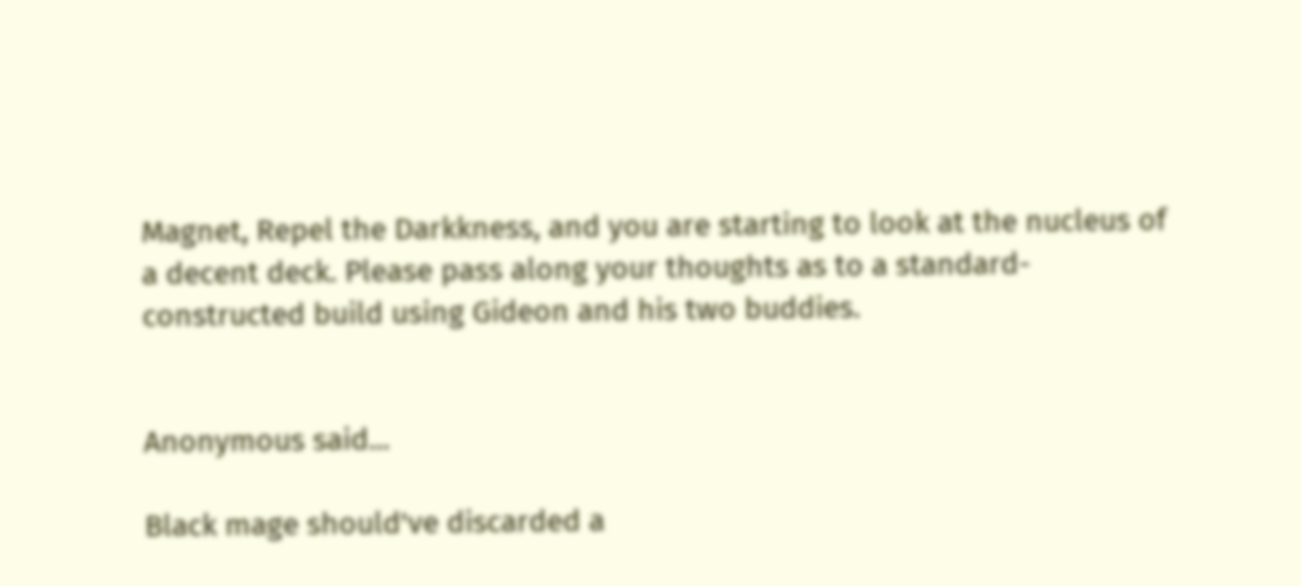Magnet, Repel the Darkkness, and you are starting to look at the nucleus of a decent deck. Please pass along your thoughts as to a standard-constructed build using Gideon and his two buddies.


Anonymous said...

Black mage should've discarded a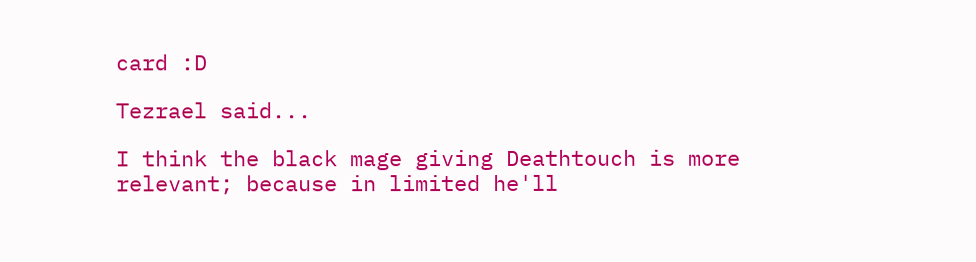card :D

Tezrael said...

I think the black mage giving Deathtouch is more relevant; because in limited he'll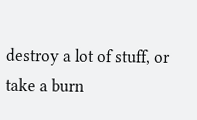destroy a lot of stuff, or take a burn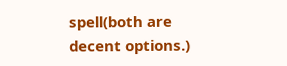spell(both are decent options.)